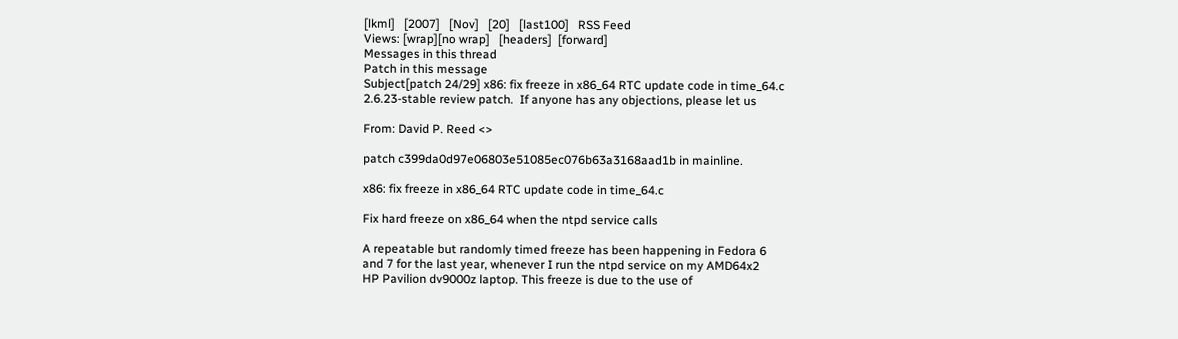[lkml]   [2007]   [Nov]   [20]   [last100]   RSS Feed
Views: [wrap][no wrap]   [headers]  [forward]
Messages in this thread
Patch in this message
Subject[patch 24/29] x86: fix freeze in x86_64 RTC update code in time_64.c
2.6.23-stable review patch.  If anyone has any objections, please let us

From: David P. Reed <>

patch c399da0d97e06803e51085ec076b63a3168aad1b in mainline.

x86: fix freeze in x86_64 RTC update code in time_64.c

Fix hard freeze on x86_64 when the ntpd service calls

A repeatable but randomly timed freeze has been happening in Fedora 6
and 7 for the last year, whenever I run the ntpd service on my AMD64x2
HP Pavilion dv9000z laptop. This freeze is due to the use of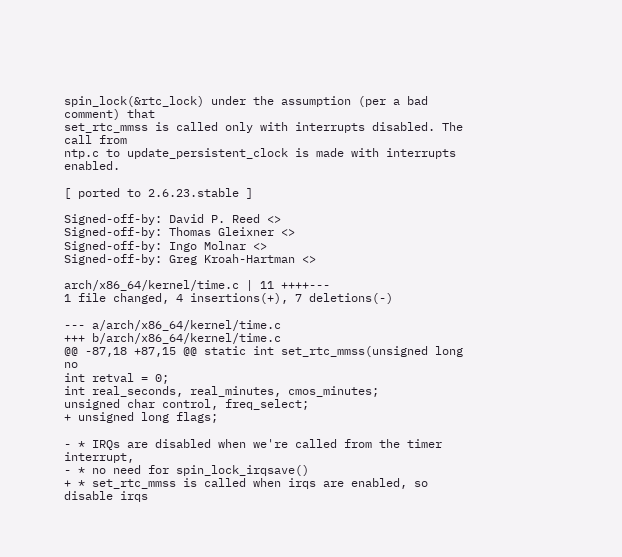spin_lock(&rtc_lock) under the assumption (per a bad comment) that
set_rtc_mmss is called only with interrupts disabled. The call from
ntp.c to update_persistent_clock is made with interrupts enabled.

[ ported to 2.6.23.stable ]

Signed-off-by: David P. Reed <>
Signed-off-by: Thomas Gleixner <>
Signed-off-by: Ingo Molnar <>
Signed-off-by: Greg Kroah-Hartman <>

arch/x86_64/kernel/time.c | 11 ++++---
1 file changed, 4 insertions(+), 7 deletions(-)

--- a/arch/x86_64/kernel/time.c
+++ b/arch/x86_64/kernel/time.c
@@ -87,18 +87,15 @@ static int set_rtc_mmss(unsigned long no
int retval = 0;
int real_seconds, real_minutes, cmos_minutes;
unsigned char control, freq_select;
+ unsigned long flags;

- * IRQs are disabled when we're called from the timer interrupt,
- * no need for spin_lock_irqsave()
+ * set_rtc_mmss is called when irqs are enabled, so disable irqs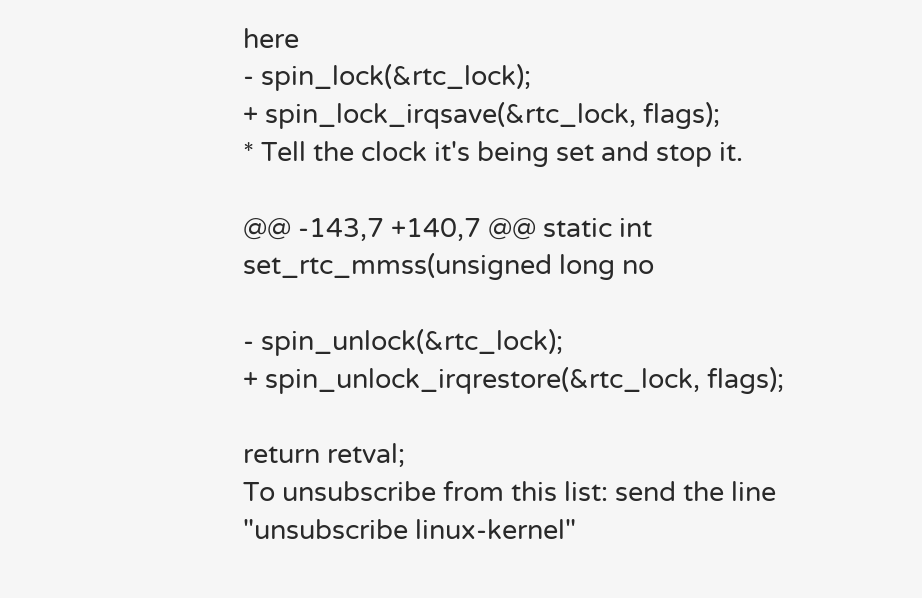here
- spin_lock(&rtc_lock);
+ spin_lock_irqsave(&rtc_lock, flags);
* Tell the clock it's being set and stop it.

@@ -143,7 +140,7 @@ static int set_rtc_mmss(unsigned long no

- spin_unlock(&rtc_lock);
+ spin_unlock_irqrestore(&rtc_lock, flags);

return retval;
To unsubscribe from this list: send the line "unsubscribe linux-kernel"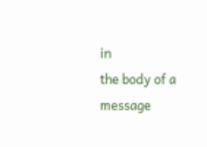in
the body of a message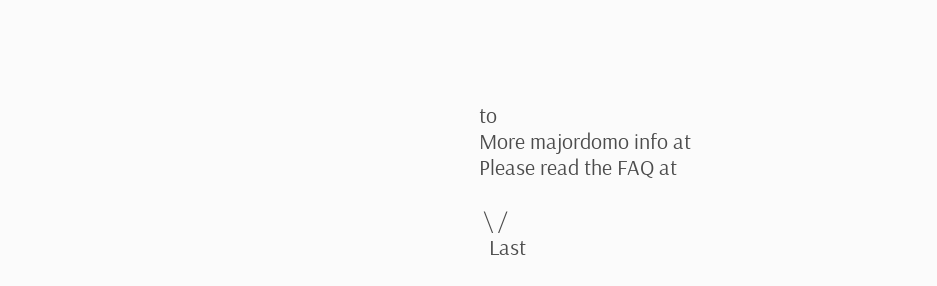to
More majordomo info at
Please read the FAQ at

 \ /
  Last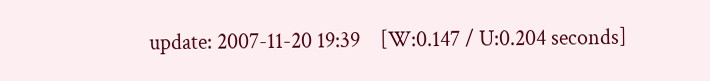update: 2007-11-20 19:39    [W:0.147 / U:0.204 seconds]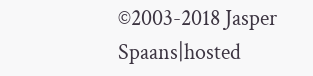©2003-2018 Jasper Spaans|hosted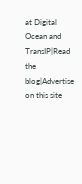at Digital Ocean and TransIP|Read the blog|Advertise on this site